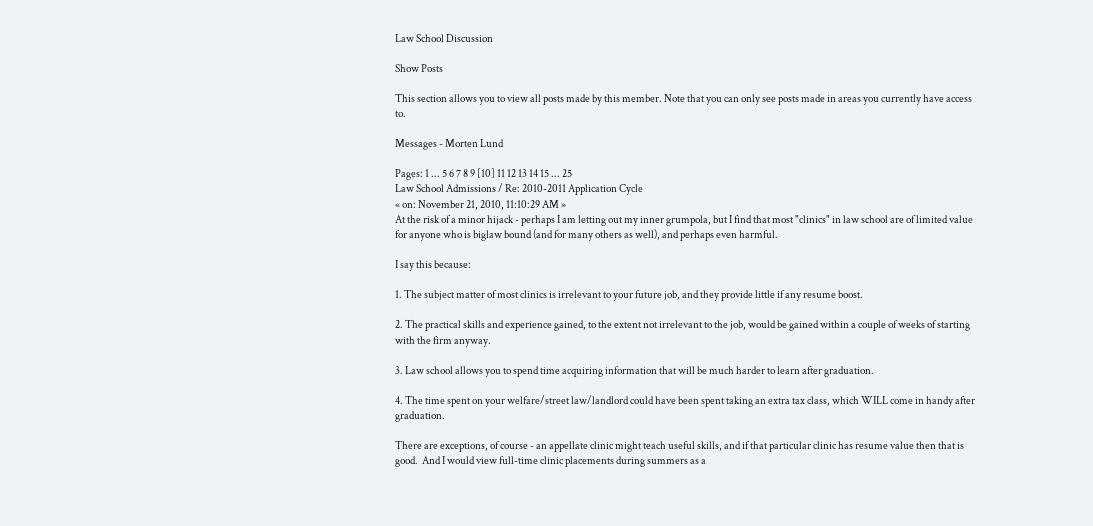Law School Discussion

Show Posts

This section allows you to view all posts made by this member. Note that you can only see posts made in areas you currently have access to.

Messages - Morten Lund

Pages: 1 ... 5 6 7 8 9 [10] 11 12 13 14 15 ... 25
Law School Admissions / Re: 2010-2011 Application Cycle
« on: November 21, 2010, 11:10:29 AM »
At the risk of a minor hijack - perhaps I am letting out my inner grumpola, but I find that most "clinics" in law school are of limited value for anyone who is biglaw bound (and for many others as well), and perhaps even harmful.

I say this because:

1. The subject matter of most clinics is irrelevant to your future job, and they provide little if any resume boost.

2. The practical skills and experience gained, to the extent not irrelevant to the job, would be gained within a couple of weeks of starting with the firm anyway.

3. Law school allows you to spend time acquiring information that will be much harder to learn after graduation.

4. The time spent on your welfare/street law/landlord could have been spent taking an extra tax class, which WILL come in handy after graduation.

There are exceptions, of course - an appellate clinic might teach useful skills, and if that particular clinic has resume value then that is good.  And I would view full-time clinic placements during summers as a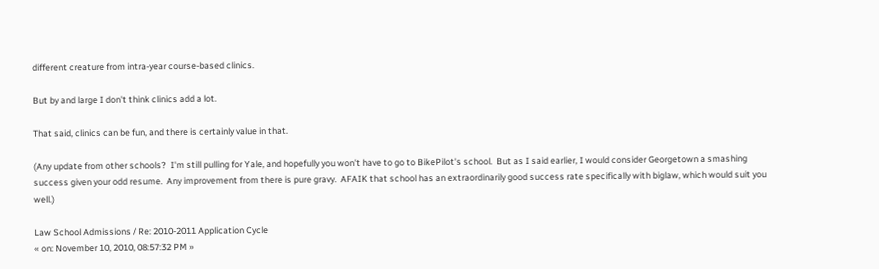different creature from intra-year course-based clinics.

But by and large I don't think clinics add a lot.

That said, clinics can be fun, and there is certainly value in that.

(Any update from other schools?  I'm still pulling for Yale, and hopefully you won't have to go to BikePilot's school.  But as I said earlier, I would consider Georgetown a smashing success given your odd resume.  Any improvement from there is pure gravy.  AFAIK that school has an extraordinarily good success rate specifically with biglaw, which would suit you well.)

Law School Admissions / Re: 2010-2011 Application Cycle
« on: November 10, 2010, 08:57:32 PM »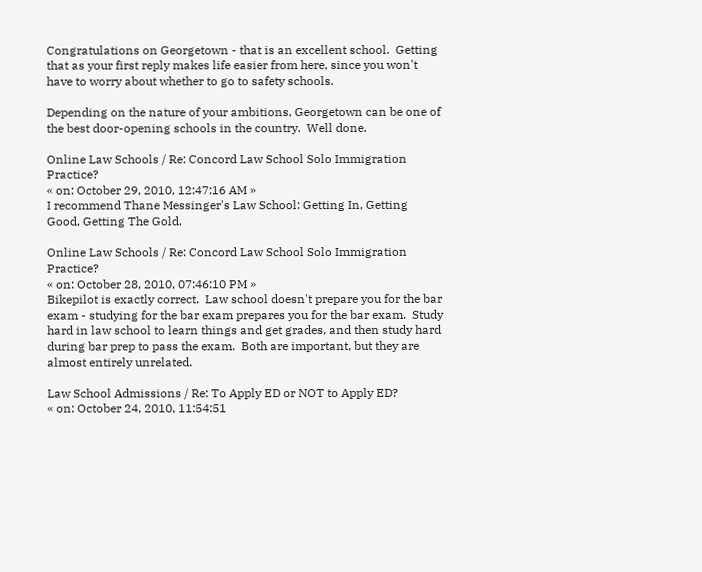Congratulations on Georgetown - that is an excellent school.  Getting that as your first reply makes life easier from here, since you won't have to worry about whether to go to safety schools.

Depending on the nature of your ambitions, Georgetown can be one of the best door-opening schools in the country.  Well done.

Online Law Schools / Re: Concord Law School Solo Immigration Practice?
« on: October 29, 2010, 12:47:16 AM »
I recommend Thane Messinger's Law School: Getting In, Getting Good, Getting The Gold.

Online Law Schools / Re: Concord Law School Solo Immigration Practice?
« on: October 28, 2010, 07:46:10 PM »
Bikepilot is exactly correct.  Law school doesn't prepare you for the bar exam - studying for the bar exam prepares you for the bar exam.  Study hard in law school to learn things and get grades, and then study hard during bar prep to pass the exam.  Both are important, but they are almost entirely unrelated.

Law School Admissions / Re: To Apply ED or NOT to Apply ED?
« on: October 24, 2010, 11:54:51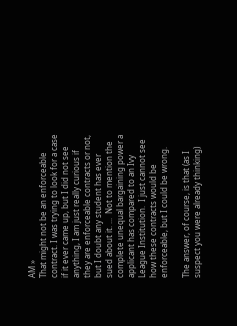AM »
That might not be an enforceable contract. I was trying to look for a case if it ever came up, but I did not see anything, I am just really curious if they are enforceable contracts or not, but I doubt any student has ever sued about it. ...  Not to mention the complete unequal bargaining power a applicant has compared to an Ivy League Institution.  I just cannot see how these contracts would be enforceable, but I could be wrong.

The answer, of course, is that (as I suspect you were already thinking)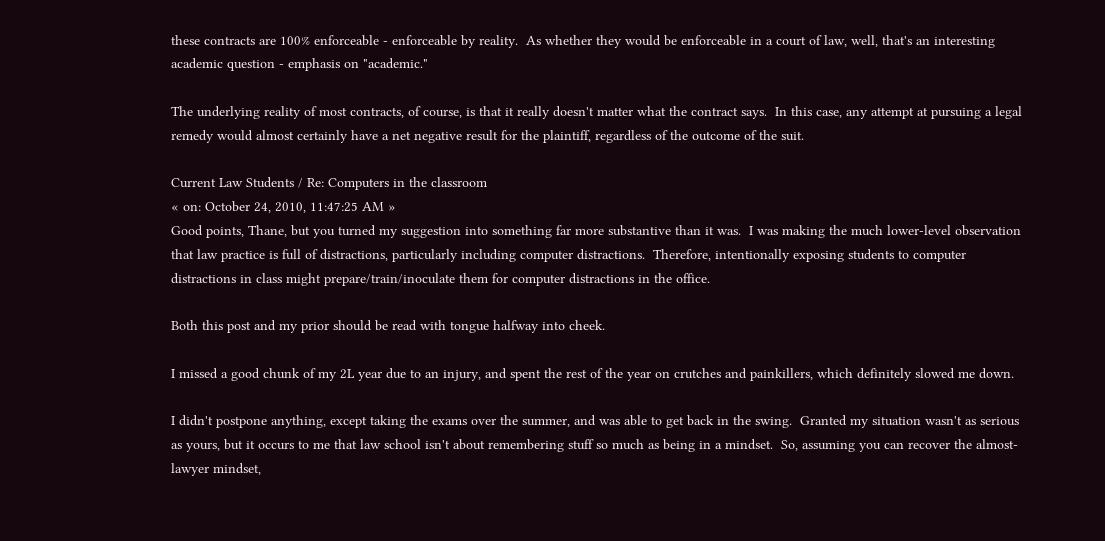these contracts are 100% enforceable - enforceable by reality.  As whether they would be enforceable in a court of law, well, that's an interesting academic question - emphasis on "academic."

The underlying reality of most contracts, of course, is that it really doesn't matter what the contract says.  In this case, any attempt at pursuing a legal remedy would almost certainly have a net negative result for the plaintiff, regardless of the outcome of the suit.

Current Law Students / Re: Computers in the classroom
« on: October 24, 2010, 11:47:25 AM »
Good points, Thane, but you turned my suggestion into something far more substantive than it was.  I was making the much lower-level observation that law practice is full of distractions, particularly including computer distractions.  Therefore, intentionally exposing students to computer distractions in class might prepare/train/inoculate them for computer distractions in the office.

Both this post and my prior should be read with tongue halfway into cheek.

I missed a good chunk of my 2L year due to an injury, and spent the rest of the year on crutches and painkillers, which definitely slowed me down.

I didn't postpone anything, except taking the exams over the summer, and was able to get back in the swing.  Granted my situation wasn't as serious as yours, but it occurs to me that law school isn't about remembering stuff so much as being in a mindset.  So, assuming you can recover the almost-lawyer mindset,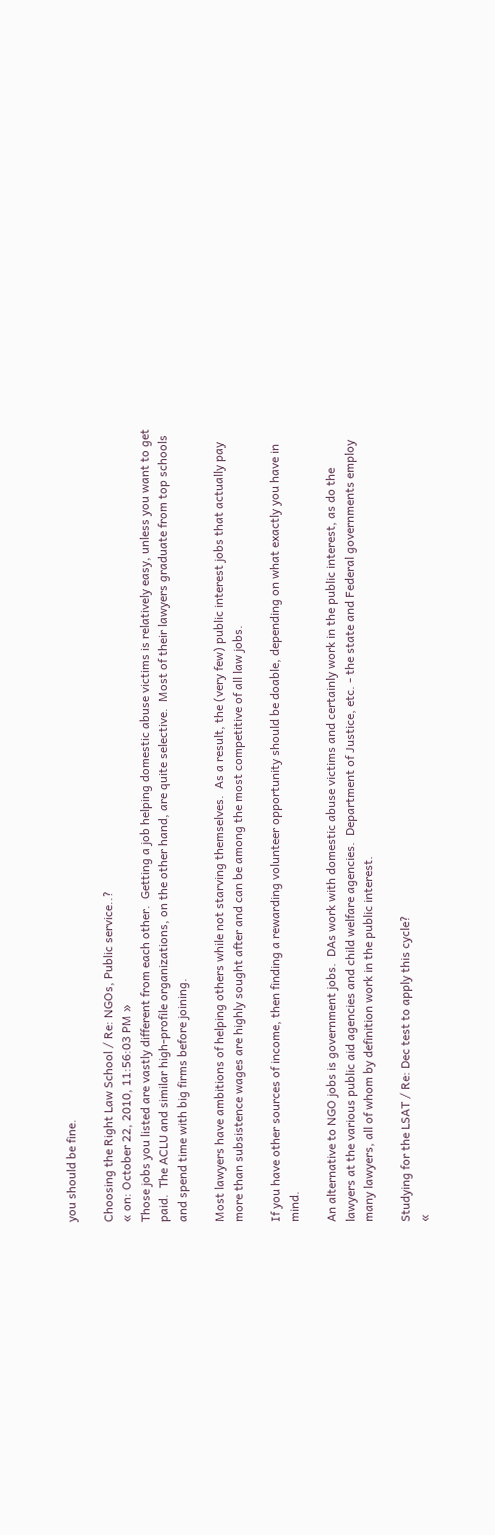you should be fine.

Choosing the Right Law School / Re: NGOs, Public service..?
« on: October 22, 2010, 11:56:03 PM »
Those jobs you listed are vastly different from each other.  Getting a job helping domestic abuse victims is relatively easy, unless you want to get paid.  The ACLU and similar high-profile organizations, on the other hand, are quite selective.  Most of their lawyers graduate from top schools and spend time with big firms before joining.

Most lawyers have ambitions of helping others while not starving themselves.  As a result, the (very few) public interest jobs that actually pay more than subsistence wages are highly sought after and can be among the most competitive of all law jobs.

If you have other sources of income, then finding a rewarding volunteer opportunity should be doable, depending on what exactly you have in mind.

An alternative to NGO jobs is government jobs.  DAs work with domestic abuse victims and certainly work in the public interest, as do the lawyers at the various public aid agencies and child welfare agencies.  Department of Justice, etc. - the state and Federal governments employ many lawyers, all of whom by definition work in the public interest.

Studying for the LSAT / Re: Dec test to apply this cycle?
«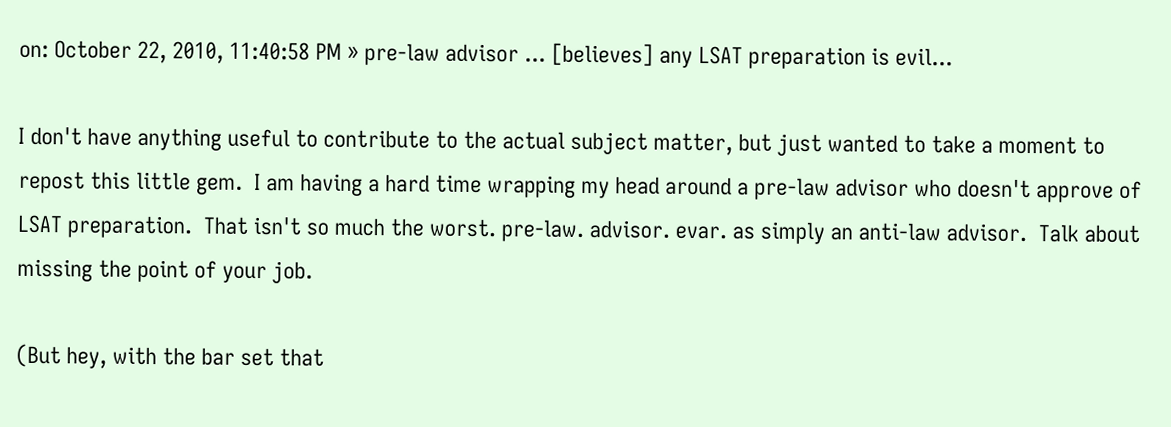on: October 22, 2010, 11:40:58 PM » pre-law advisor ... [believes] any LSAT preparation is evil...

I don't have anything useful to contribute to the actual subject matter, but just wanted to take a moment to repost this little gem.  I am having a hard time wrapping my head around a pre-law advisor who doesn't approve of LSAT preparation.  That isn't so much the worst. pre-law. advisor. evar. as simply an anti-law advisor.  Talk about missing the point of your job.

(But hey, with the bar set that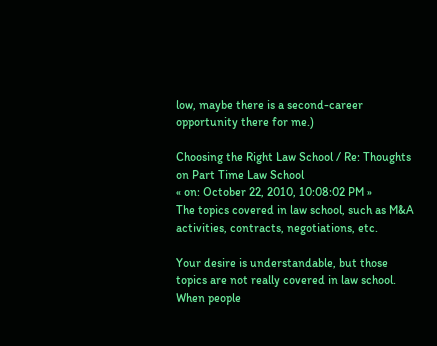low, maybe there is a second-career opportunity there for me.)

Choosing the Right Law School / Re: Thoughts on Part Time Law School
« on: October 22, 2010, 10:08:02 PM »
The topics covered in law school, such as M&A activities, contracts, negotiations, etc.

Your desire is understandable, but those topics are not really covered in law school.  When people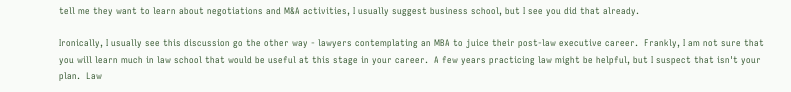tell me they want to learn about negotiations and M&A activities, I usually suggest business school, but I see you did that already.

Ironically, I usually see this discussion go the other way - lawyers contemplating an MBA to juice their post-law executive career.  Frankly, I am not sure that you will learn much in law school that would be useful at this stage in your career.  A few years practicing law might be helpful, but I suspect that isn't your plan.  Law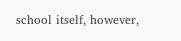school itself, however,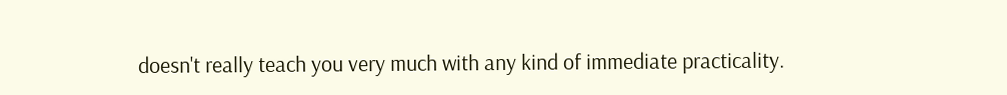doesn't really teach you very much with any kind of immediate practicality.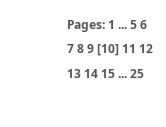Pages: 1 ... 5 6 7 8 9 [10] 11 12 13 14 15 ... 25